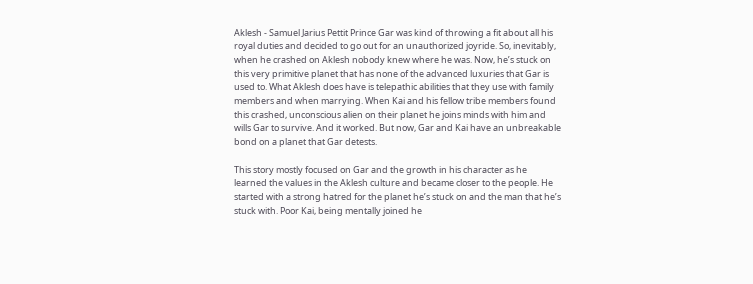Aklesh - Samuel Jarius Pettit Prince Gar was kind of throwing a fit about all his royal duties and decided to go out for an unauthorized joyride. So, inevitably, when he crashed on Aklesh nobody knew where he was. Now, he’s stuck on this very primitive planet that has none of the advanced luxuries that Gar is used to. What Aklesh does have is telepathic abilities that they use with family members and when marrying. When Kai and his fellow tribe members found this crashed, unconscious alien on their planet he joins minds with him and wills Gar to survive. And it worked. But now, Gar and Kai have an unbreakable bond on a planet that Gar detests.

This story mostly focused on Gar and the growth in his character as he learned the values in the Aklesh culture and became closer to the people. He started with a strong hatred for the planet he’s stuck on and the man that he’s stuck with. Poor Kai, being mentally joined he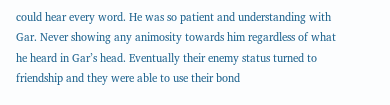could hear every word. He was so patient and understanding with Gar. Never showing any animosity towards him regardless of what he heard in Gar’s head. Eventually their enemy status turned to friendship and they were able to use their bond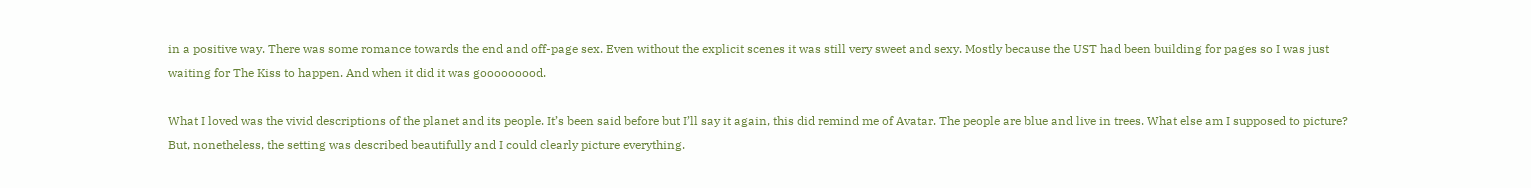in a positive way. There was some romance towards the end and off-page sex. Even without the explicit scenes it was still very sweet and sexy. Mostly because the UST had been building for pages so I was just waiting for The Kiss to happen. And when it did it was gooooooood.

What I loved was the vivid descriptions of the planet and its people. It’s been said before but I’ll say it again, this did remind me of Avatar. The people are blue and live in trees. What else am I supposed to picture? But, nonetheless, the setting was described beautifully and I could clearly picture everything.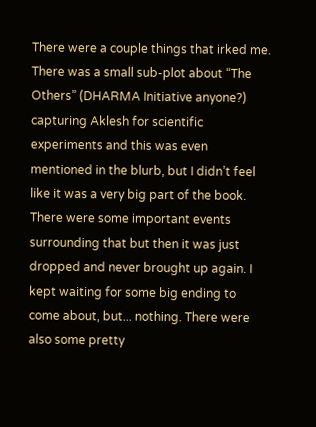There were a couple things that irked me. There was a small sub-plot about “The Others” (DHARMA Initiative anyone?) capturing Aklesh for scientific experiments and this was even mentioned in the blurb, but I didn’t feel like it was a very big part of the book. There were some important events surrounding that but then it was just dropped and never brought up again. I kept waiting for some big ending to come about, but... nothing. There were also some pretty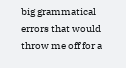big grammatical errors that would throw me off for a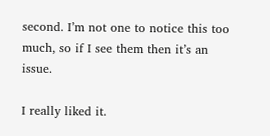second. I’m not one to notice this too much, so if I see them then it’s an issue.

I really liked it.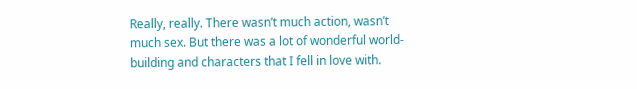Really, really. There wasn’t much action, wasn’t much sex. But there was a lot of wonderful world-building and characters that I fell in love with.